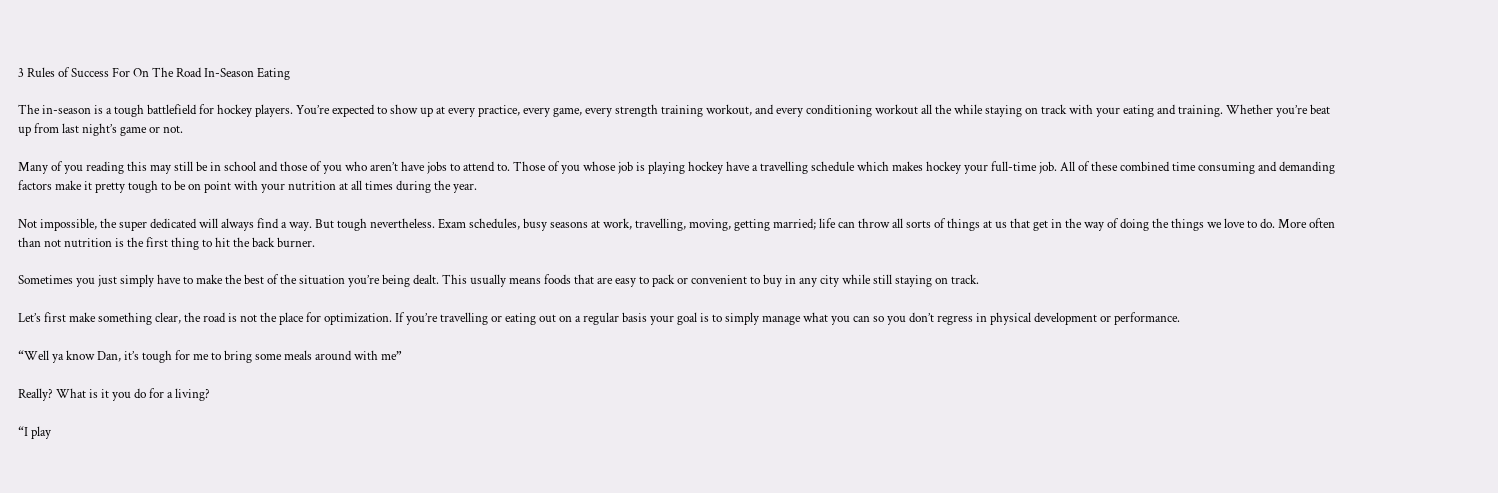3 Rules of Success For On The Road In-Season Eating

The in-season is a tough battlefield for hockey players. You’re expected to show up at every practice, every game, every strength training workout, and every conditioning workout all the while staying on track with your eating and training. Whether you’re beat up from last night’s game or not.

Many of you reading this may still be in school and those of you who aren’t have jobs to attend to. Those of you whose job is playing hockey have a travelling schedule which makes hockey your full-time job. All of these combined time consuming and demanding factors make it pretty tough to be on point with your nutrition at all times during the year.

Not impossible, the super dedicated will always find a way. But tough nevertheless. Exam schedules, busy seasons at work, travelling, moving, getting married; life can throw all sorts of things at us that get in the way of doing the things we love to do. More often than not nutrition is the first thing to hit the back burner.

Sometimes you just simply have to make the best of the situation you’re being dealt. This usually means foods that are easy to pack or convenient to buy in any city while still staying on track.

Let’s first make something clear, the road is not the place for optimization. If you’re travelling or eating out on a regular basis your goal is to simply manage what you can so you don’t regress in physical development or performance.

“Well ya know Dan, it’s tough for me to bring some meals around with me”

Really? What is it you do for a living?

“I play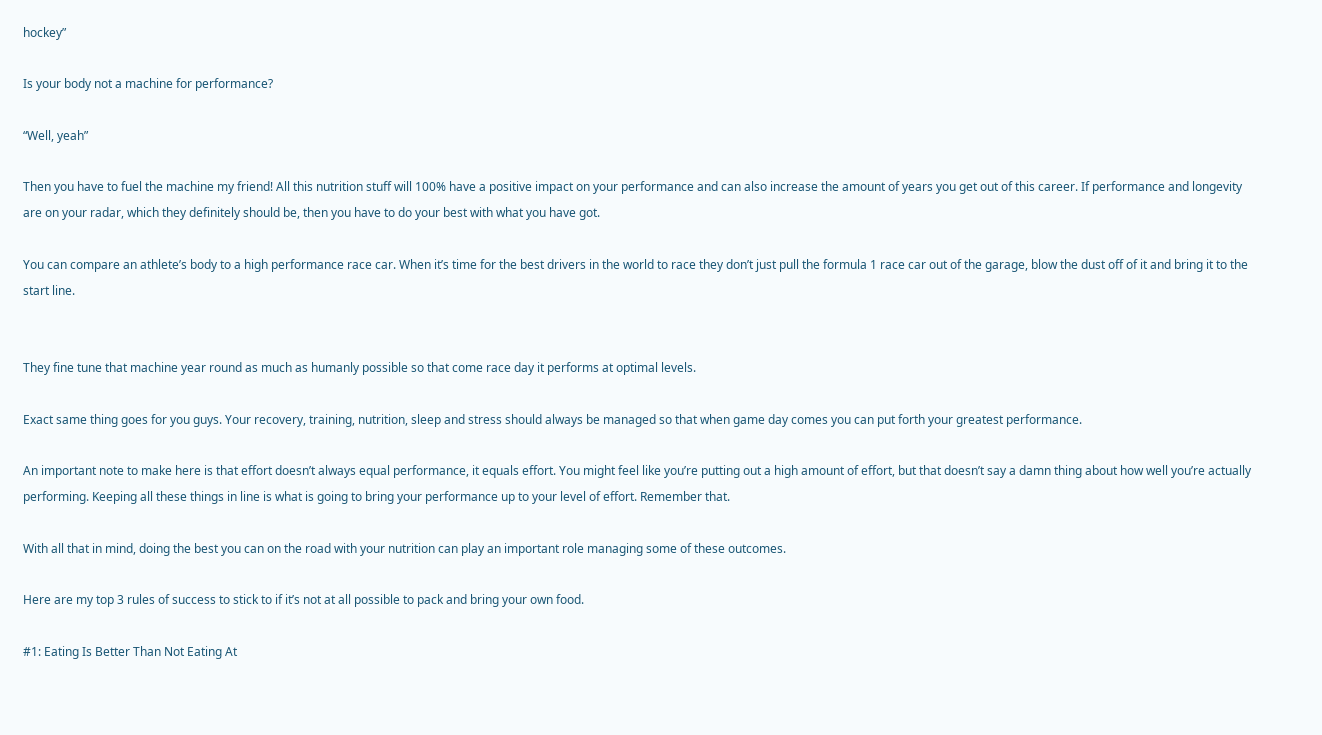hockey”

Is your body not a machine for performance?

“Well, yeah”

Then you have to fuel the machine my friend! All this nutrition stuff will 100% have a positive impact on your performance and can also increase the amount of years you get out of this career. If performance and longevity are on your radar, which they definitely should be, then you have to do your best with what you have got.

You can compare an athlete’s body to a high performance race car. When it’s time for the best drivers in the world to race they don’t just pull the formula 1 race car out of the garage, blow the dust off of it and bring it to the start line.


They fine tune that machine year round as much as humanly possible so that come race day it performs at optimal levels.

Exact same thing goes for you guys. Your recovery, training, nutrition, sleep and stress should always be managed so that when game day comes you can put forth your greatest performance.

An important note to make here is that effort doesn’t always equal performance, it equals effort. You might feel like you’re putting out a high amount of effort, but that doesn’t say a damn thing about how well you’re actually performing. Keeping all these things in line is what is going to bring your performance up to your level of effort. Remember that.

With all that in mind, doing the best you can on the road with your nutrition can play an important role managing some of these outcomes.

Here are my top 3 rules of success to stick to if it’s not at all possible to pack and bring your own food.

#1: Eating Is Better Than Not Eating At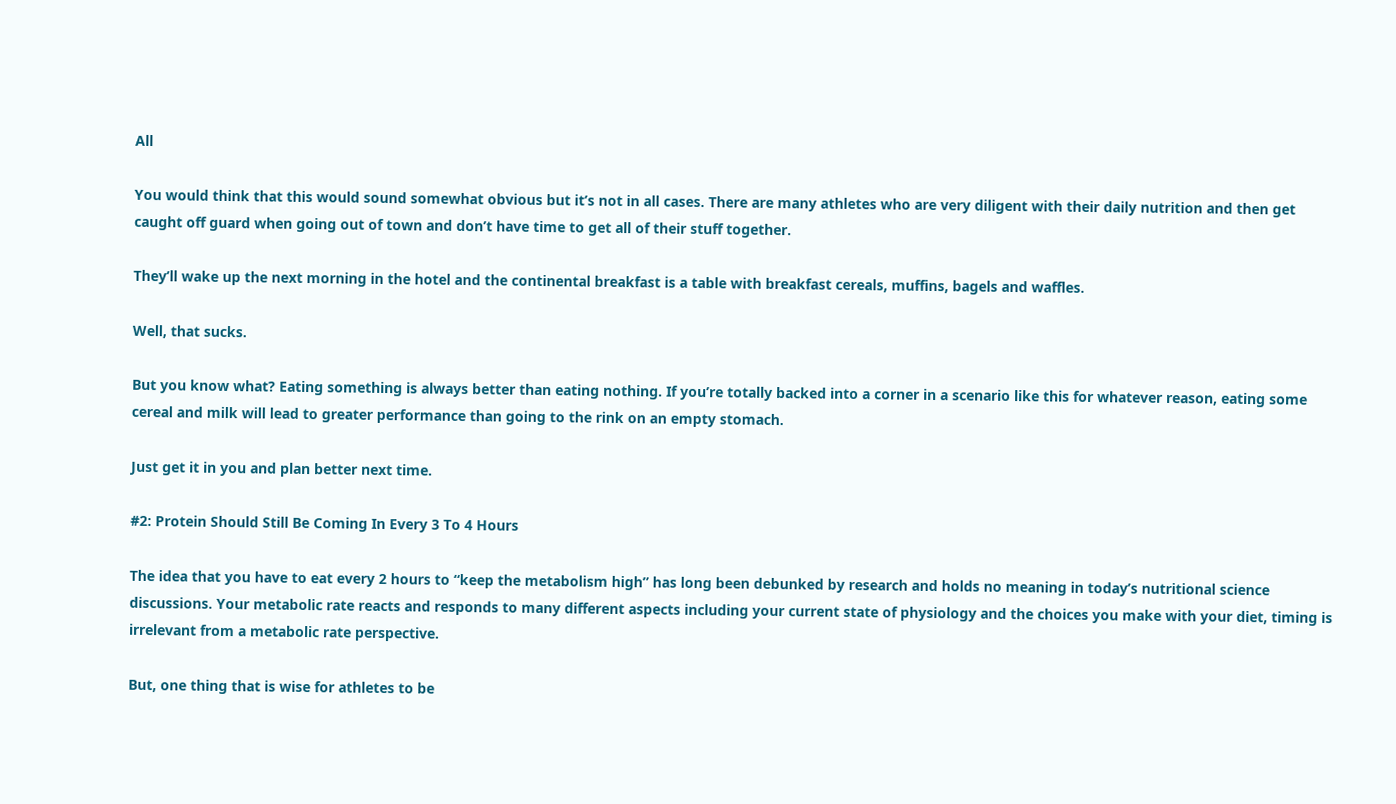All

You would think that this would sound somewhat obvious but it’s not in all cases. There are many athletes who are very diligent with their daily nutrition and then get caught off guard when going out of town and don’t have time to get all of their stuff together.

They’ll wake up the next morning in the hotel and the continental breakfast is a table with breakfast cereals, muffins, bagels and waffles.

Well, that sucks.

But you know what? Eating something is always better than eating nothing. If you’re totally backed into a corner in a scenario like this for whatever reason, eating some cereal and milk will lead to greater performance than going to the rink on an empty stomach.

Just get it in you and plan better next time.

#2: Protein Should Still Be Coming In Every 3 To 4 Hours

The idea that you have to eat every 2 hours to “keep the metabolism high” has long been debunked by research and holds no meaning in today’s nutritional science discussions. Your metabolic rate reacts and responds to many different aspects including your current state of physiology and the choices you make with your diet, timing is irrelevant from a metabolic rate perspective.

But, one thing that is wise for athletes to be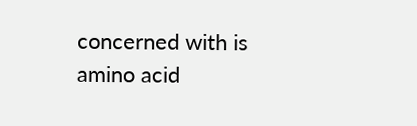concerned with is amino acid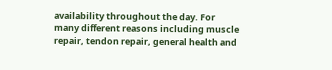availability throughout the day. For many different reasons including muscle repair, tendon repair, general health and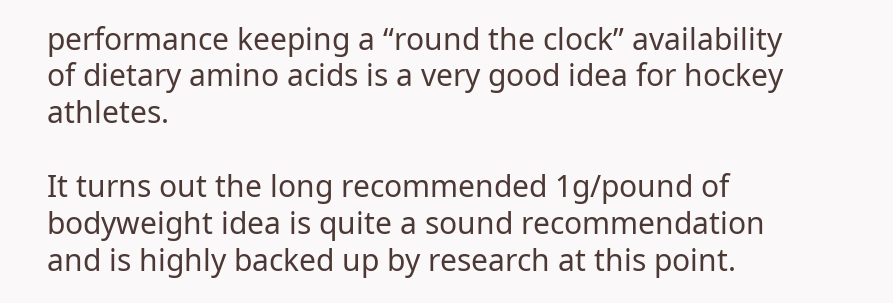performance keeping a “round the clock” availability of dietary amino acids is a very good idea for hockey athletes.

It turns out the long recommended 1g/pound of bodyweight idea is quite a sound recommendation and is highly backed up by research at this point.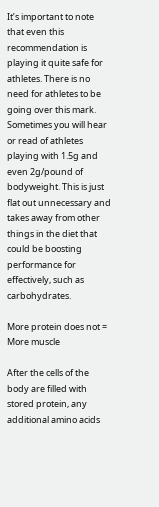It’s important to note that even this recommendation is playing it quite safe for athletes. There is no need for athletes to be going over this mark. Sometimes you will hear or read of athletes playing with 1.5g and even 2g/pound of bodyweight. This is just flat out unnecessary and takes away from other things in the diet that could be boosting performance for effectively, such as carbohydrates.

More protein does not = More muscle

After the cells of the body are filled with stored protein, any additional amino acids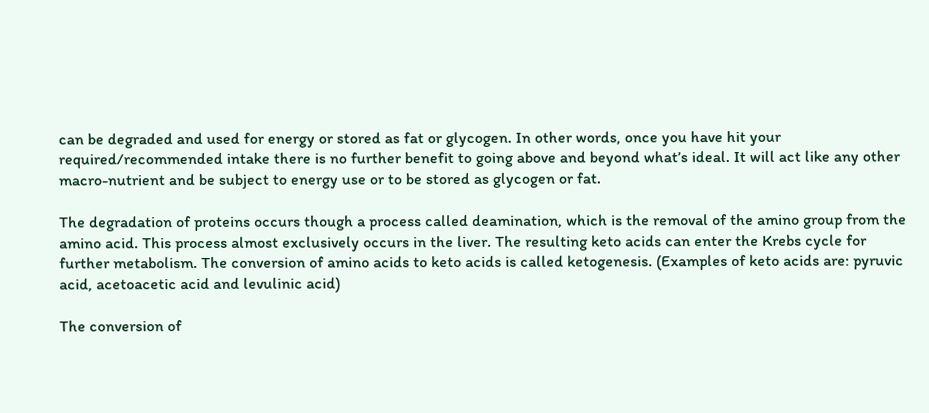can be degraded and used for energy or stored as fat or glycogen. In other words, once you have hit your required/recommended intake there is no further benefit to going above and beyond what’s ideal. It will act like any other macro-nutrient and be subject to energy use or to be stored as glycogen or fat.

The degradation of proteins occurs though a process called deamination, which is the removal of the amino group from the amino acid. This process almost exclusively occurs in the liver. The resulting keto acids can enter the Krebs cycle for further metabolism. The conversion of amino acids to keto acids is called ketogenesis. (Examples of keto acids are: pyruvic acid, acetoacetic acid and levulinic acid)

The conversion of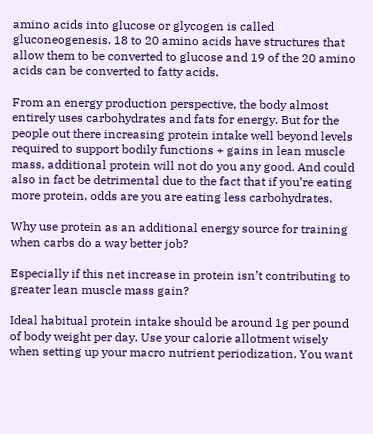amino acids into glucose or glycogen is called gluconeogenesis. 18 to 20 amino acids have structures that allow them to be converted to glucose and 19 of the 20 amino acids can be converted to fatty acids.

From an energy production perspective, the body almost entirely uses carbohydrates and fats for energy. But for the people out there increasing protein intake well beyond levels required to support bodily functions + gains in lean muscle mass, additional protein will not do you any good. And could also in fact be detrimental due to the fact that if you’re eating more protein, odds are you are eating less carbohydrates.

Why use protein as an additional energy source for training when carbs do a way better job?

Especially if this net increase in protein isn’t contributing to greater lean muscle mass gain?

Ideal habitual protein intake should be around 1g per pound of body weight per day. Use your calorie allotment wisely when setting up your macro nutrient periodization. You want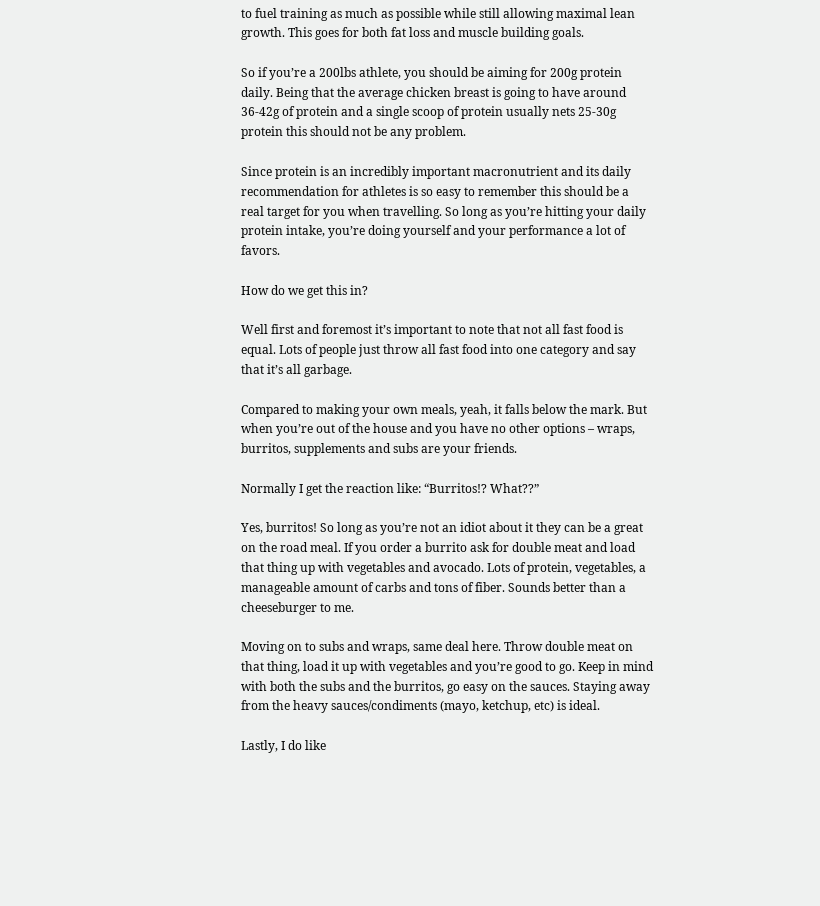to fuel training as much as possible while still allowing maximal lean growth. This goes for both fat loss and muscle building goals.

So if you’re a 200lbs athlete, you should be aiming for 200g protein daily. Being that the average chicken breast is going to have around 36-42g of protein and a single scoop of protein usually nets 25-30g protein this should not be any problem.

Since protein is an incredibly important macronutrient and its daily recommendation for athletes is so easy to remember this should be a real target for you when travelling. So long as you’re hitting your daily protein intake, you’re doing yourself and your performance a lot of favors.

How do we get this in?

Well first and foremost it’s important to note that not all fast food is equal. Lots of people just throw all fast food into one category and say that it’s all garbage.

Compared to making your own meals, yeah, it falls below the mark. But when you’re out of the house and you have no other options – wraps, burritos, supplements and subs are your friends.

Normally I get the reaction like: “Burritos!? What??”

Yes, burritos! So long as you’re not an idiot about it they can be a great on the road meal. If you order a burrito ask for double meat and load that thing up with vegetables and avocado. Lots of protein, vegetables, a manageable amount of carbs and tons of fiber. Sounds better than a cheeseburger to me.

Moving on to subs and wraps, same deal here. Throw double meat on that thing, load it up with vegetables and you’re good to go. Keep in mind with both the subs and the burritos, go easy on the sauces. Staying away from the heavy sauces/condiments (mayo, ketchup, etc) is ideal.

Lastly, I do like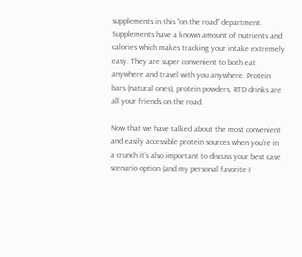supplements in this “on the road” department. Supplements have a known amount of nutrients and calories which makes tracking your intake extremely easy. They are super convenient to both eat anywhere and travel with you anywhere. Protein bars (natural ones), protein powders, RTD drinks are all your friends on the road.

Now that we have talked about the most convenient and easily accessible protein sources when you’re in a crunch it’s also important to discuss your best case scenario option (and my personal favorite I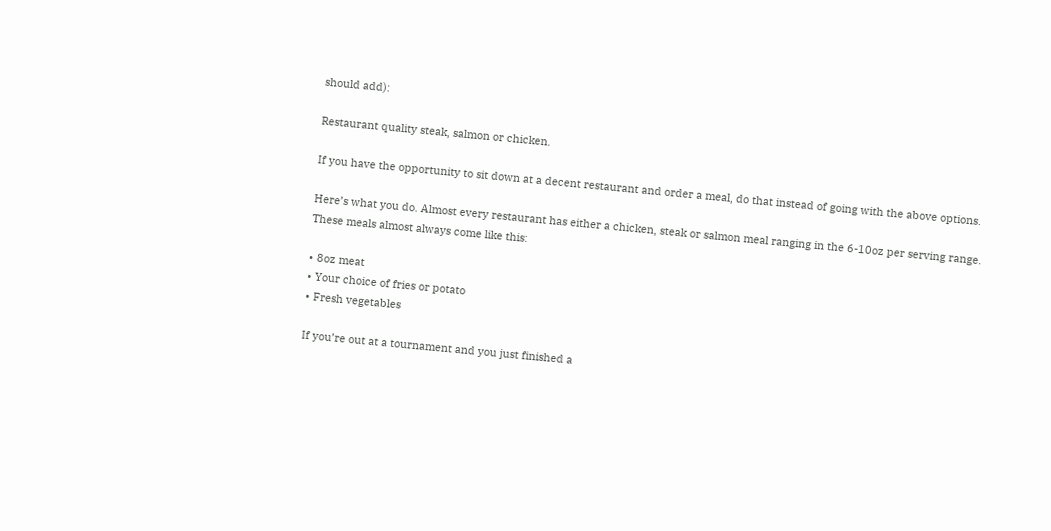should add):

Restaurant quality steak, salmon or chicken.

If you have the opportunity to sit down at a decent restaurant and order a meal, do that instead of going with the above options.

Here’s what you do. Almost every restaurant has either a chicken, steak or salmon meal ranging in the 6-10oz per serving range. These meals almost always come like this:

• 8oz meat
• Your choice of fries or potato
• Fresh vegetables

If you’re out at a tournament and you just finished a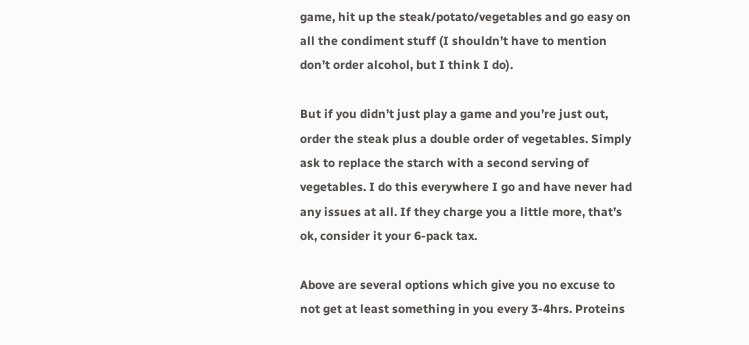game, hit up the steak/potato/vegetables and go easy on all the condiment stuff (I shouldn’t have to mention don’t order alcohol, but I think I do).

But if you didn’t just play a game and you’re just out, order the steak plus a double order of vegetables. Simply ask to replace the starch with a second serving of vegetables. I do this everywhere I go and have never had any issues at all. If they charge you a little more, that’s ok, consider it your 6-pack tax.

Above are several options which give you no excuse to not get at least something in you every 3-4hrs. Proteins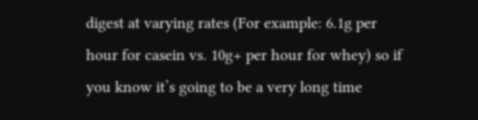digest at varying rates (For example: 6.1g per hour for casein vs. 10g+ per hour for whey) so if you know it’s going to be a very long time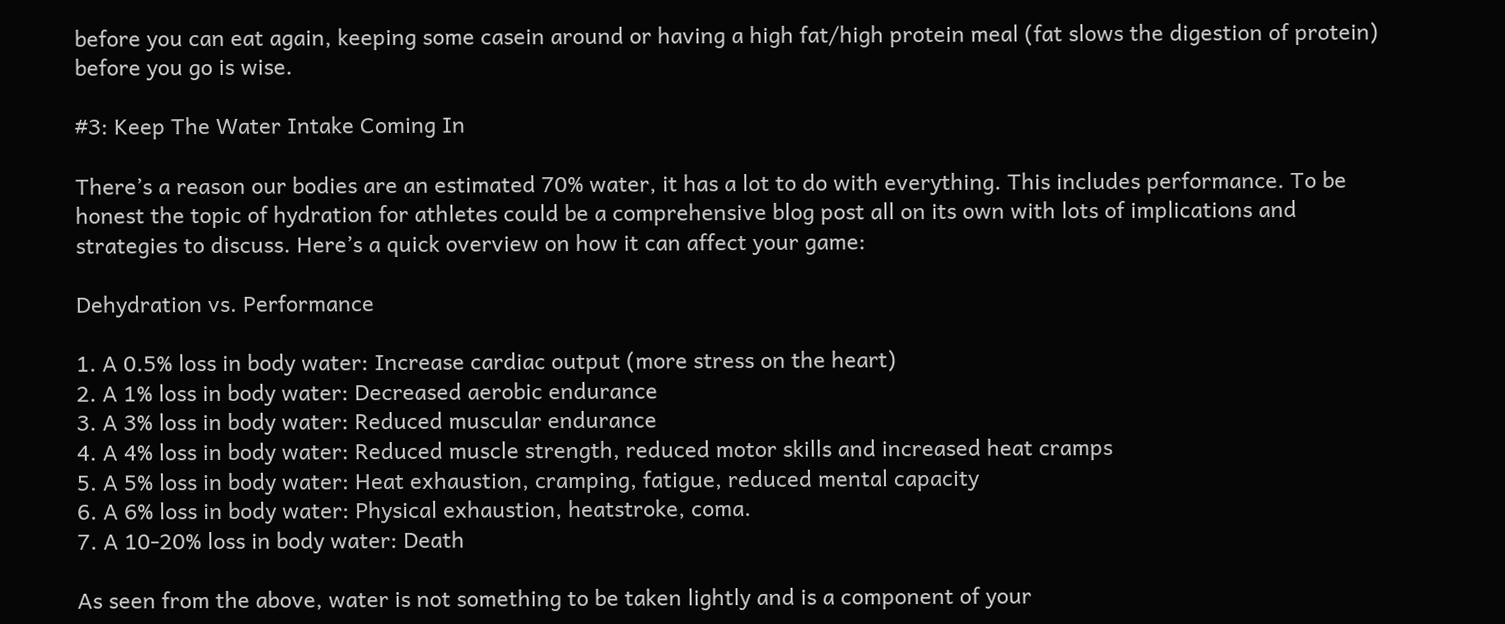before you can eat again, keeping some casein around or having a high fat/high protein meal (fat slows the digestion of protein) before you go is wise.

#3: Keep The Water Intake Coming In

There’s a reason our bodies are an estimated 70% water, it has a lot to do with everything. This includes performance. To be honest the topic of hydration for athletes could be a comprehensive blog post all on its own with lots of implications and strategies to discuss. Here’s a quick overview on how it can affect your game:

Dehydration vs. Performance

1. A 0.5% loss in body water: Increase cardiac output (more stress on the heart)
2. A 1% loss in body water: Decreased aerobic endurance
3. A 3% loss in body water: Reduced muscular endurance
4. A 4% loss in body water: Reduced muscle strength, reduced motor skills and increased heat cramps
5. A 5% loss in body water: Heat exhaustion, cramping, fatigue, reduced mental capacity
6. A 6% loss in body water: Physical exhaustion, heatstroke, coma.
7. A 10-20% loss in body water: Death

As seen from the above, water is not something to be taken lightly and is a component of your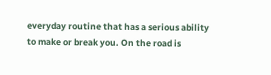everyday routine that has a serious ability to make or break you. On the road is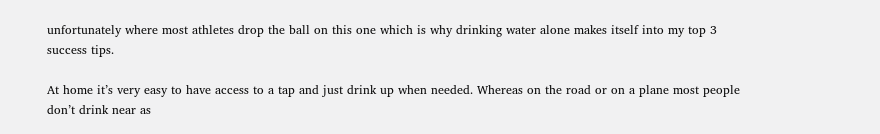unfortunately where most athletes drop the ball on this one which is why drinking water alone makes itself into my top 3 success tips.

At home it’s very easy to have access to a tap and just drink up when needed. Whereas on the road or on a plane most people don’t drink near as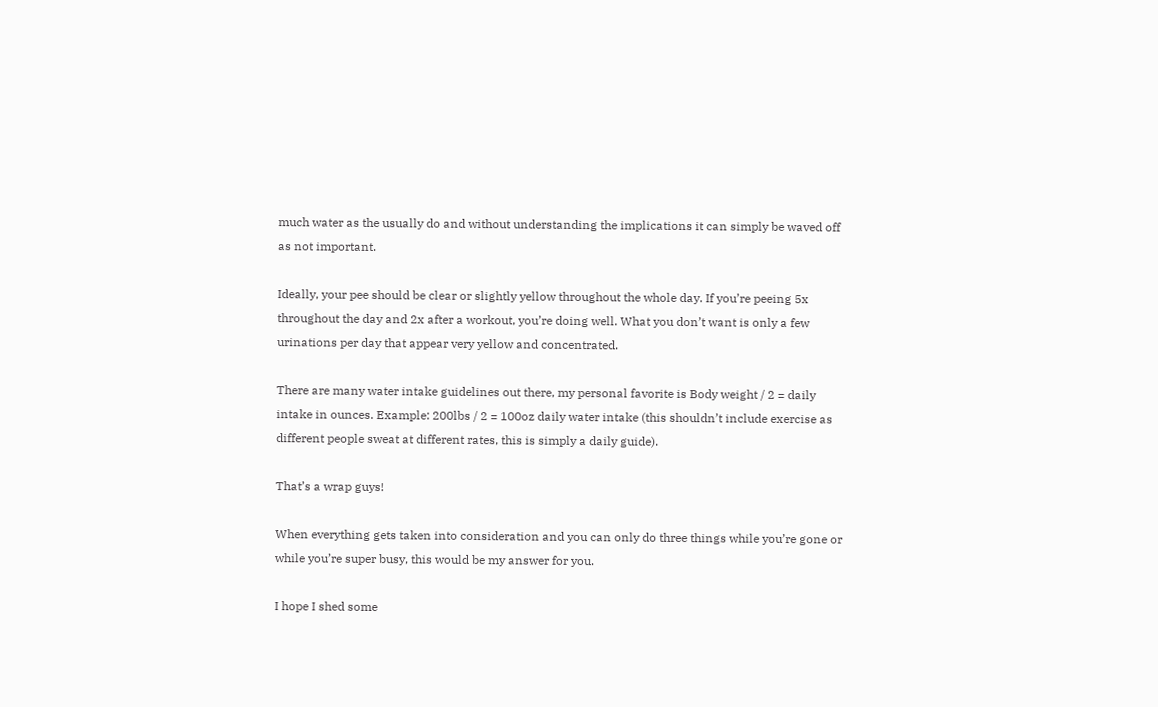much water as the usually do and without understanding the implications it can simply be waved off as not important.

Ideally, your pee should be clear or slightly yellow throughout the whole day. If you’re peeing 5x throughout the day and 2x after a workout, you’re doing well. What you don’t want is only a few urinations per day that appear very yellow and concentrated.

There are many water intake guidelines out there, my personal favorite is Body weight / 2 = daily intake in ounces. Example: 200lbs / 2 = 100oz daily water intake (this shouldn’t include exercise as different people sweat at different rates, this is simply a daily guide).

That’s a wrap guys!

When everything gets taken into consideration and you can only do three things while you’re gone or while you’re super busy, this would be my answer for you.

I hope I shed some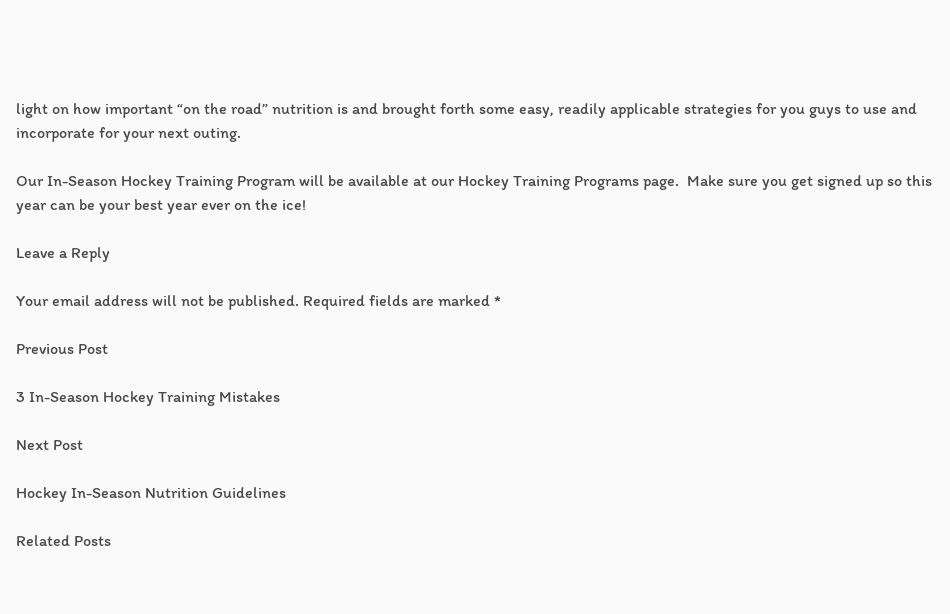light on how important “on the road” nutrition is and brought forth some easy, readily applicable strategies for you guys to use and incorporate for your next outing.

Our In-Season Hockey Training Program will be available at our Hockey Training Programs page.  Make sure you get signed up so this year can be your best year ever on the ice!

Leave a Reply

Your email address will not be published. Required fields are marked *

Previous Post

3 In-Season Hockey Training Mistakes

Next Post

Hockey In-Season Nutrition Guidelines

Related Posts